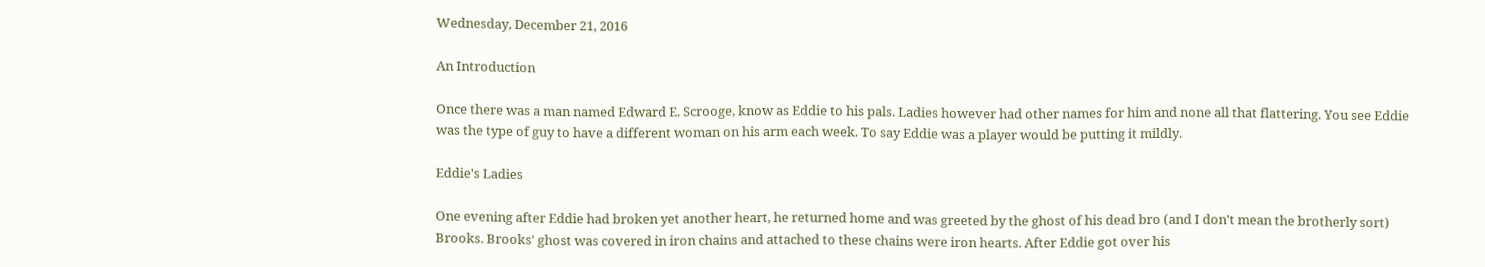Wednesday, December 21, 2016

An Introduction

Once there was a man named Edward E. Scrooge, know as Eddie to his pals. Ladies however had other names for him and none all that flattering. You see Eddie was the type of guy to have a different woman on his arm each week. To say Eddie was a player would be putting it mildly.

Eddie's Ladies

One evening after Eddie had broken yet another heart, he returned home and was greeted by the ghost of his dead bro (and I don't mean the brotherly sort) Brooks. Brooks' ghost was covered in iron chains and attached to these chains were iron hearts. After Eddie got over his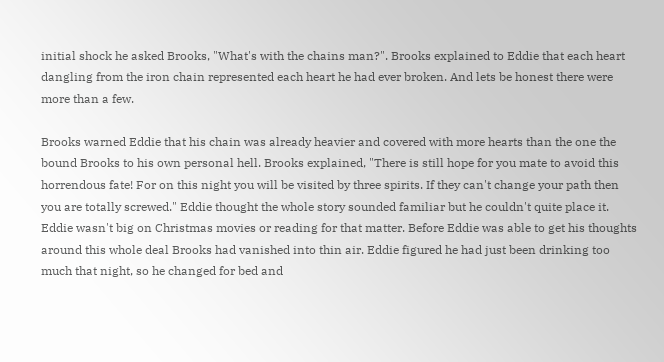initial shock he asked Brooks, "What's with the chains man?". Brooks explained to Eddie that each heart dangling from the iron chain represented each heart he had ever broken. And lets be honest there were more than a few.

Brooks warned Eddie that his chain was already heavier and covered with more hearts than the one the bound Brooks to his own personal hell. Brooks explained, "There is still hope for you mate to avoid this horrendous fate! For on this night you will be visited by three spirits. If they can't change your path then you are totally screwed." Eddie thought the whole story sounded familiar but he couldn't quite place it. Eddie wasn't big on Christmas movies or reading for that matter. Before Eddie was able to get his thoughts around this whole deal Brooks had vanished into thin air. Eddie figured he had just been drinking too much that night, so he changed for bed and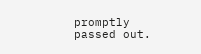promptly passed out.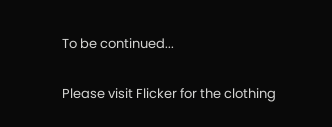To be continued...

Please visit Flicker for the clothing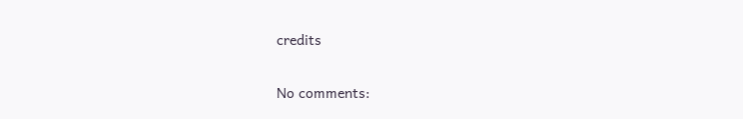credits

No comments: